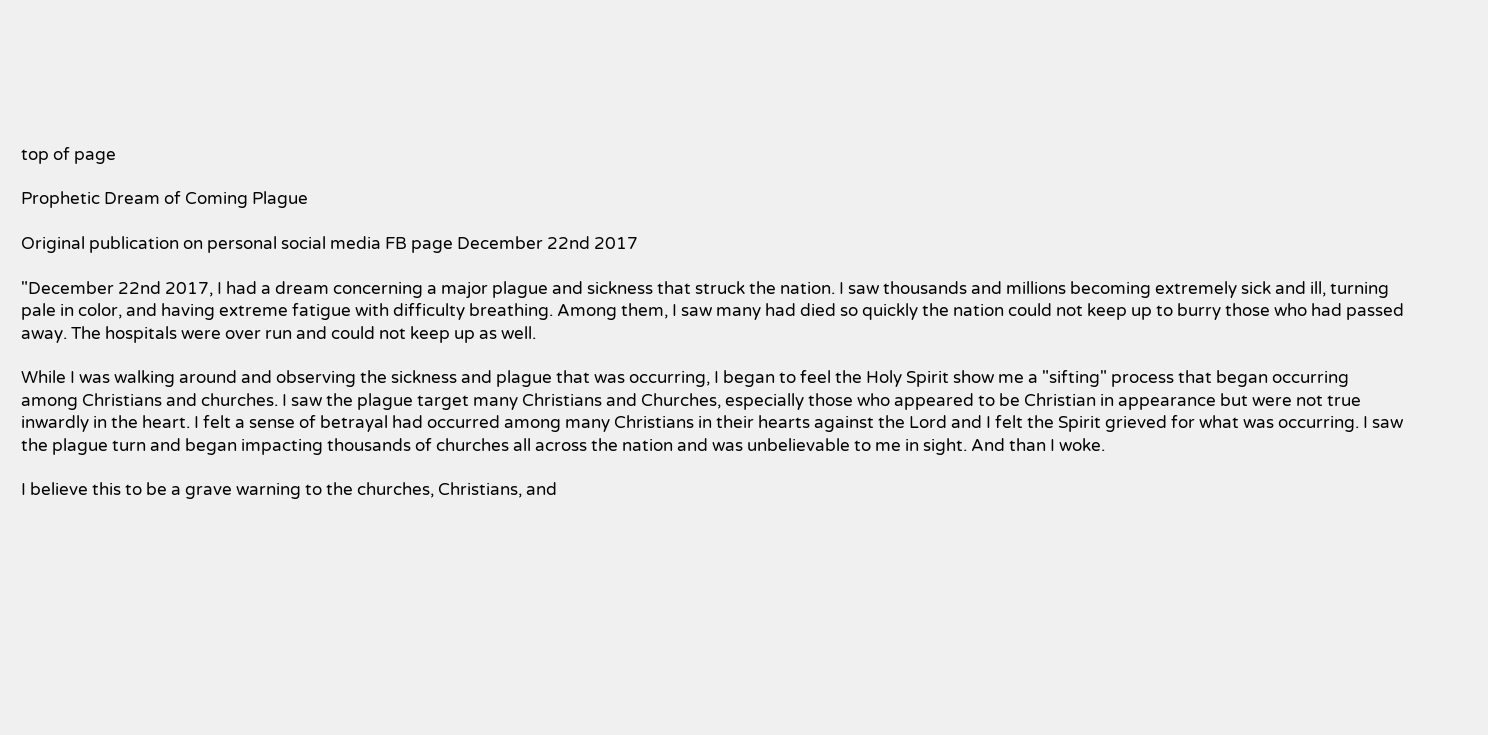top of page

Prophetic Dream of Coming Plague

Original publication on personal social media FB page December 22nd 2017

"December 22nd 2017, I had a dream concerning a major plague and sickness that struck the nation. I saw thousands and millions becoming extremely sick and ill, turning pale in color, and having extreme fatigue with difficulty breathing. Among them, I saw many had died so quickly the nation could not keep up to burry those who had passed away. The hospitals were over run and could not keep up as well.

While I was walking around and observing the sickness and plague that was occurring, I began to feel the Holy Spirit show me a "sifting" process that began occurring among Christians and churches. I saw the plague target many Christians and Churches, especially those who appeared to be Christian in appearance but were not true inwardly in the heart. I felt a sense of betrayal had occurred among many Christians in their hearts against the Lord and I felt the Spirit grieved for what was occurring. I saw the plague turn and began impacting thousands of churches all across the nation and was unbelievable to me in sight. And than I woke.

I believe this to be a grave warning to the churches, Christians, and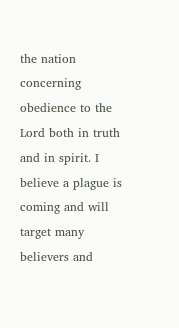the nation concerning obedience to the Lord both in truth and in spirit. I believe a plague is coming and will target many believers and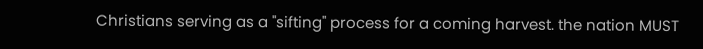Christians serving as a "sifting" process for a coming harvest. the nation MUST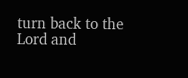turn back to the Lord and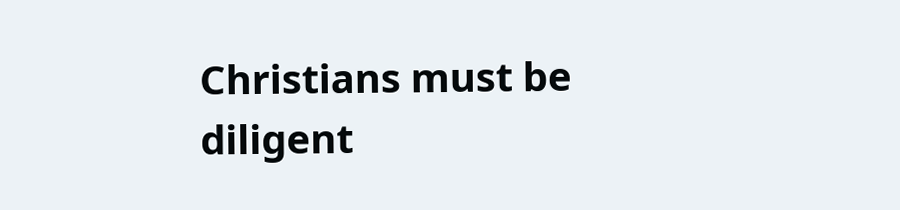Christians must be diligent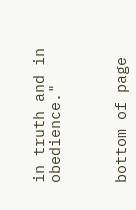in truth and in obedience."



bottom of page